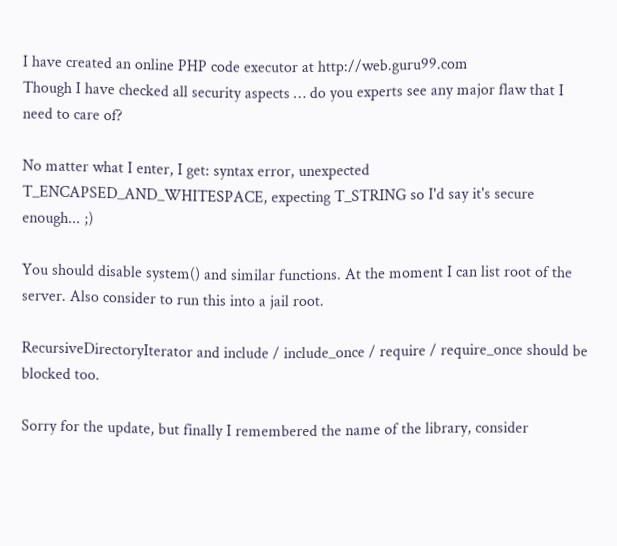I have created an online PHP code executor at http://web.guru99.com
Though I have checked all security aspects … do you experts see any major flaw that I need to care of?

No matter what I enter, I get: syntax error, unexpected T_ENCAPSED_AND_WHITESPACE, expecting T_STRING so I'd say it's secure enough... ;)

You should disable system() and similar functions. At the moment I can list root of the server. Also consider to run this into a jail root.

RecursiveDirectoryIterator and include / include_once / require / require_once should be blocked too.

Sorry for the update, but finally I remembered the name of the library, consider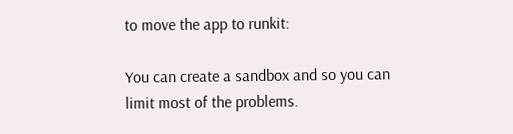to move the app to runkit:

You can create a sandbox and so you can limit most of the problems.